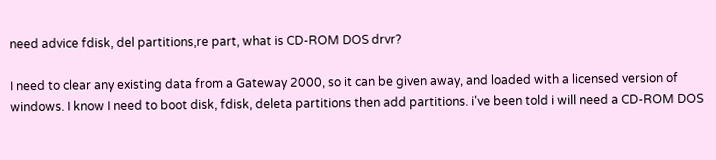need advice fdisk, del partitions,re part, what is CD-ROM DOS drvr?

I need to clear any existing data from a Gateway 2000, so it can be given away, and loaded with a licensed version of windows. I know I need to boot disk, fdisk, deleta partitions then add partitions. i've been told i will need a CD-ROM DOS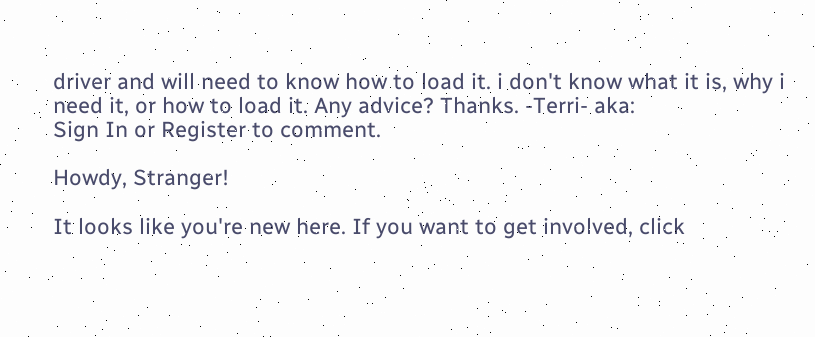driver and will need to know how to load it. i don't know what it is, why i need it, or how to load it. Any advice? Thanks. -Terri- aka:
Sign In or Register to comment.

Howdy, Stranger!

It looks like you're new here. If you want to get involved, click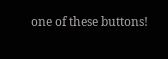one of these buttons!